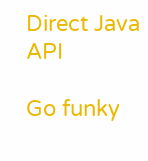Direct Java API

Go funky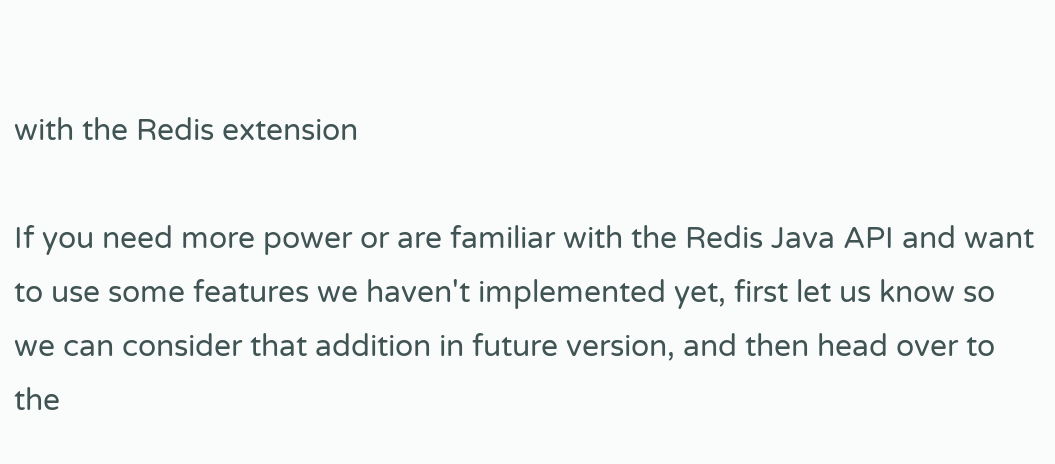with the Redis extension

If you need more power or are familiar with the Redis Java API and want to use some features we haven't implemented yet, first let us know so we can consider that addition in future version, and then head over to the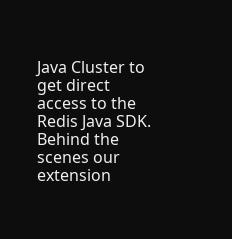Java Cluster to get direct access to the Redis Java SDK. Behind the scenes our extension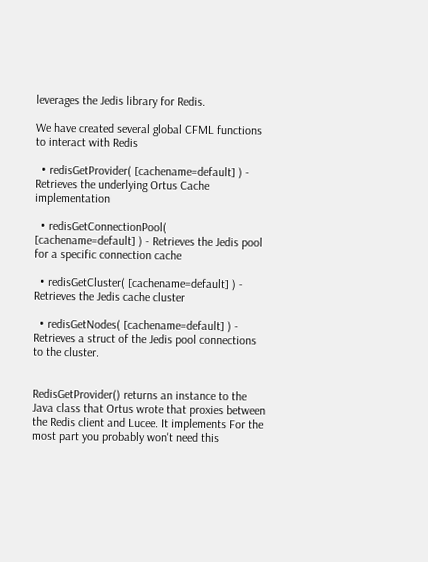leverages the Jedis library for Redis.

We have created several global CFML functions to interact with Redis

  • redisGetProvider( [cachename=default] ) - Retrieves the underlying Ortus Cache implementation

  • redisGetConnectionPool( [cachename=default] ) - Retrieves the Jedis pool for a specific connection cache

  • redisGetCluster( [cachename=default] ) - Retrieves the Jedis cache cluster

  • redisGetNodes( [cachename=default] ) - Retrieves a struct of the Jedis pool connections to the cluster.


RedisGetProvider() returns an instance to the Java class that Ortus wrote that proxies between the Redis client and Lucee. It implements For the most part you probably won't need this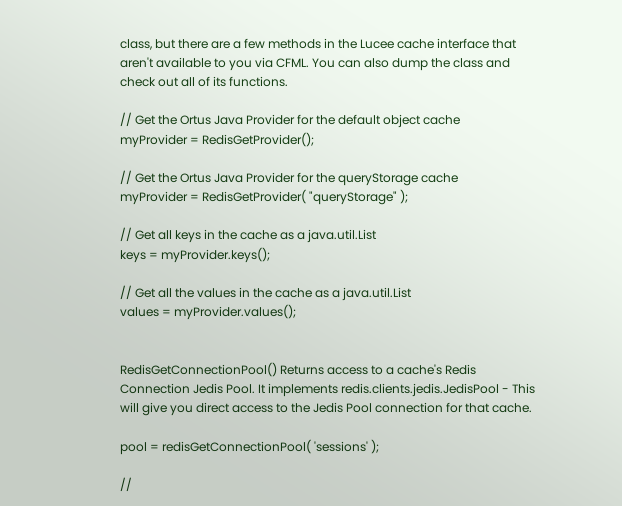class, but there are a few methods in the Lucee cache interface that aren't available to you via CFML. You can also dump the class and check out all of its functions.

// Get the Ortus Java Provider for the default object cache
myProvider = RedisGetProvider();

// Get the Ortus Java Provider for the queryStorage cache
myProvider = RedisGetProvider( "queryStorage" );

// Get all keys in the cache as a java.util.List
keys = myProvider.keys();

// Get all the values in the cache as a java.util.List
values = myProvider.values();


RedisGetConnectionPool() Returns access to a cache's Redis Connection Jedis Pool. It implements redis.clients.jedis.JedisPool - This will give you direct access to the Jedis Pool connection for that cache.

pool = redisGetConnectionPool( 'sessions' );

//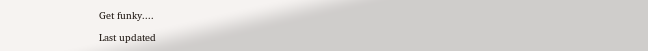Get funky....

Last updated